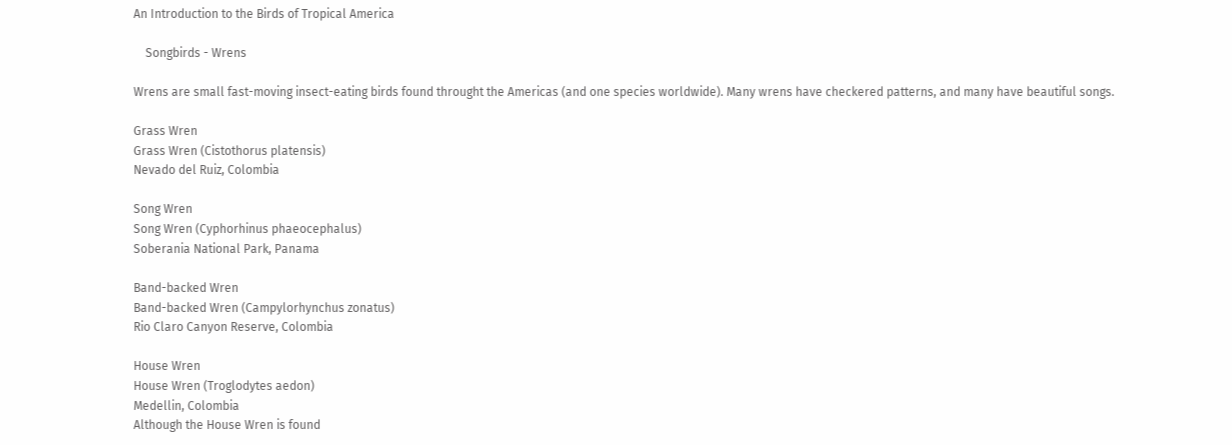An Introduction to the Birds of Tropical America

    Songbirds - Wrens

Wrens are small fast-moving insect-eating birds found throught the Americas (and one species worldwide). Many wrens have checkered patterns, and many have beautiful songs.

Grass Wren
Grass Wren (Cistothorus platensis)
Nevado del Ruiz, Colombia

Song Wren
Song Wren (Cyphorhinus phaeocephalus)
Soberania National Park, Panama

Band-backed Wren
Band-backed Wren (Campylorhynchus zonatus)
Rio Claro Canyon Reserve, Colombia

House Wren
House Wren (Troglodytes aedon)
Medellin, Colombia
Although the House Wren is found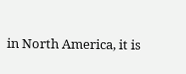in North America, it is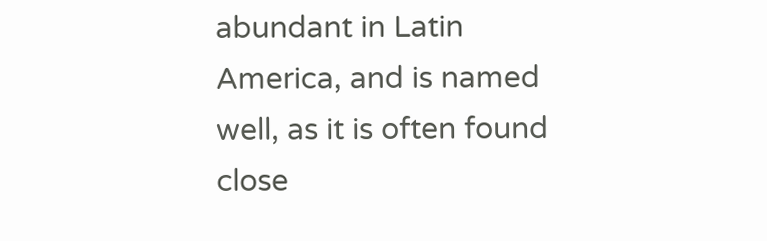abundant in Latin America, and is named well, as it is often found close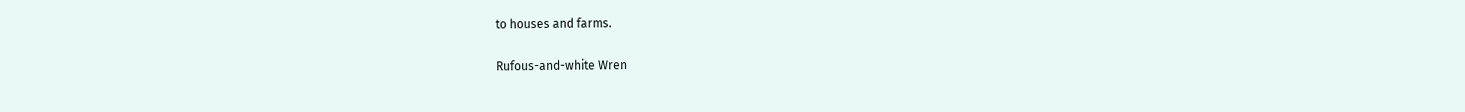to houses and farms.

Rufous-and-white Wren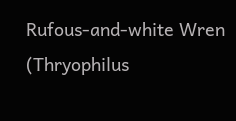Rufous-and-white Wren (Thryophilus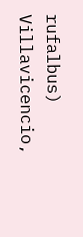rufalbus)
Villavicencio,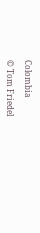Colombia

© Tom Friedel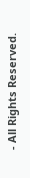- All Rights Reserved.